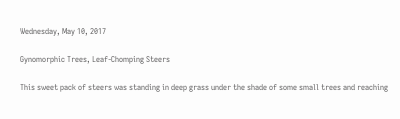Wednesday, May 10, 2017

Gynomorphic Trees, Leaf-Chomping Steers

This sweet pack of steers was standing in deep grass under the shade of some small trees and reaching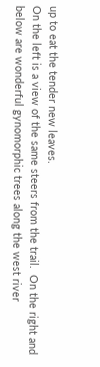up to eat the tender new leaves.
On the left is a view of the same steers from the trail.  On the right and below are wonderful gynomorphic trees along the west river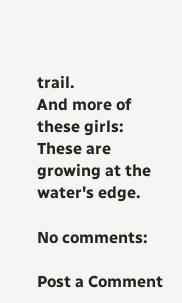trail.
And more of these girls:
These are growing at the water's edge.

No comments:

Post a Comment